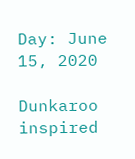Day: June 15, 2020

Dunkaroo inspired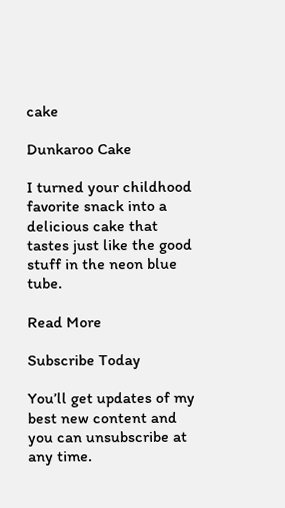cake

Dunkaroo Cake

I turned your childhood favorite snack into a delicious cake that tastes just like the good stuff in the neon blue tube.

Read More

Subscribe Today

You’ll get updates of my best new content and you can unsubscribe at any time.